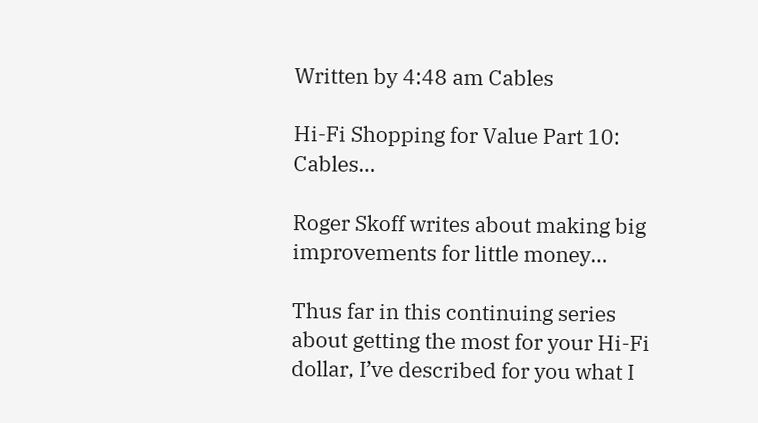Written by 4:48 am Cables

Hi-Fi Shopping for Value Part 10: Cables…

Roger Skoff writes about making big improvements for little money…

Thus far in this continuing series about getting the most for your Hi-Fi dollar, I’ve described for you what I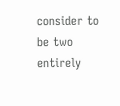consider to be two entirely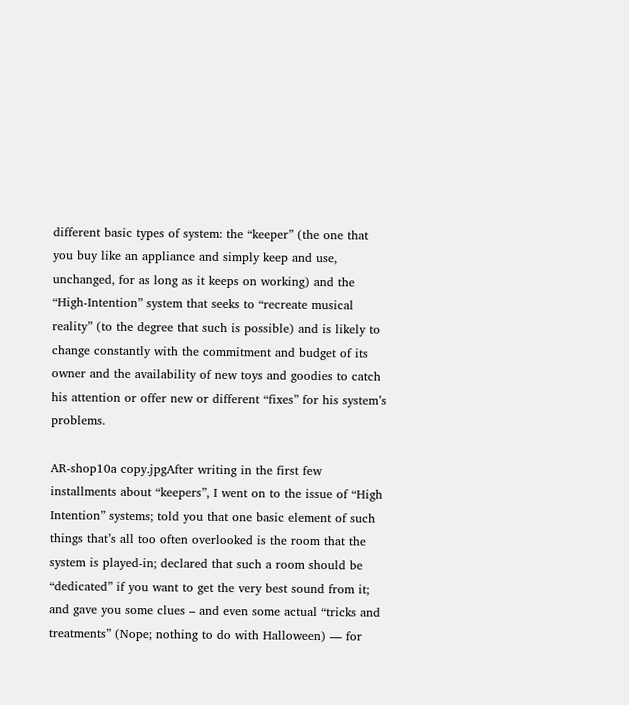different basic types of system: the “keeper” (the one that you buy like an appliance and simply keep and use, unchanged, for as long as it keeps on working) and the “High-Intention” system that seeks to “recreate musical reality” (to the degree that such is possible) and is likely to change constantly with the commitment and budget of its owner and the availability of new toys and goodies to catch his attention or offer new or different “fixes” for his system’s problems.

AR-shop10a copy.jpgAfter writing in the first few installments about “keepers”, I went on to the issue of “High Intention” systems; told you that one basic element of such things that’s all too often overlooked is the room that the system is played-in; declared that such a room should be “dedicated” if you want to get the very best sound from it; and gave you some clues – and even some actual “tricks and treatments” (Nope; nothing to do with Halloween) — for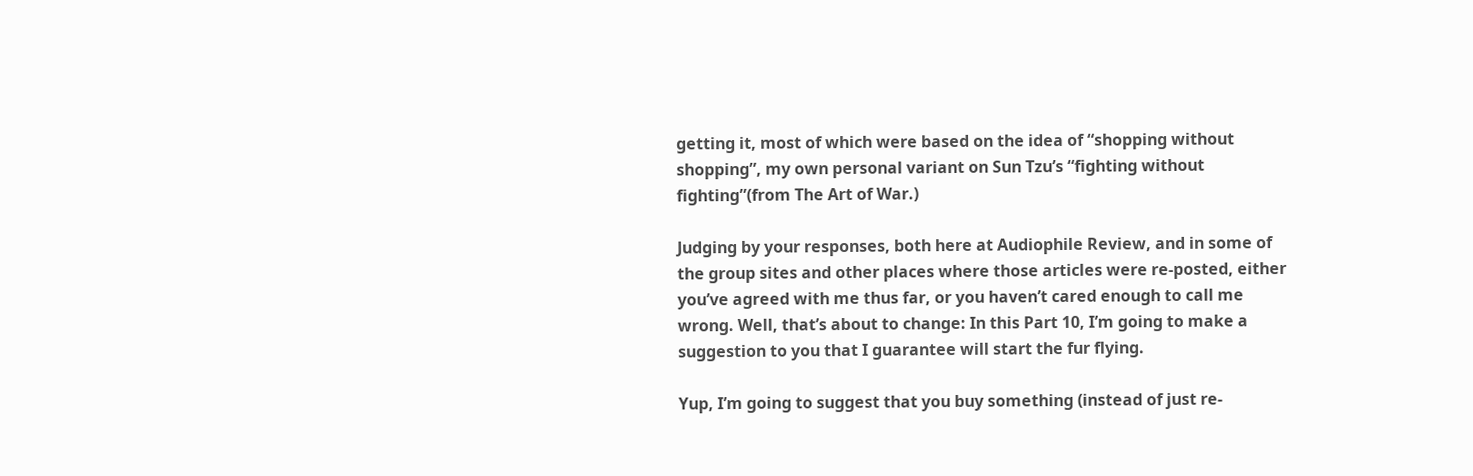getting it, most of which were based on the idea of “shopping without shopping”, my own personal variant on Sun Tzu’s “fighting without fighting”(from The Art of War.)

Judging by your responses, both here at Audiophile Review, and in some of the group sites and other places where those articles were re-posted, either you’ve agreed with me thus far, or you haven’t cared enough to call me wrong. Well, that’s about to change: In this Part 10, I’m going to make a suggestion to you that I guarantee will start the fur flying.

Yup, I’m going to suggest that you buy something (instead of just re-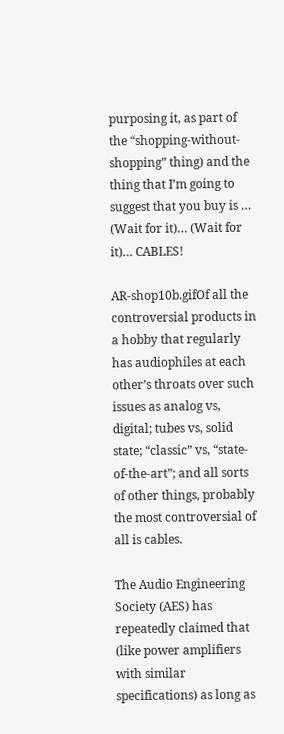purposing it, as part of the “shopping-without-shopping” thing) and the thing that I’m going to suggest that you buy is … (Wait for it)… (Wait for it)… CABLES!

AR-shop10b.gifOf all the controversial products in a hobby that regularly has audiophiles at each other’s throats over such issues as analog vs, digital; tubes vs, solid state; “classic” vs, “state-of-the-art”; and all sorts of other things, probably the most controversial of all is cables.

The Audio Engineering Society (AES) has repeatedly claimed that (like power amplifiers with similar specifications) as long as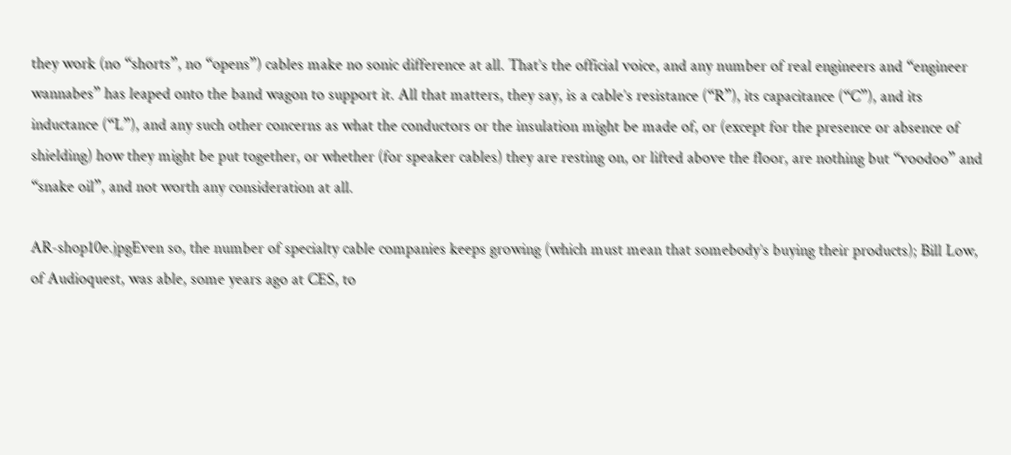they work (no “shorts”, no “opens”) cables make no sonic difference at all. That’s the official voice, and any number of real engineers and “engineer wannabes” has leaped onto the band wagon to support it. All that matters, they say, is a cable’s resistance (“R”), its capacitance (“C”), and its inductance (“L”), and any such other concerns as what the conductors or the insulation might be made of, or (except for the presence or absence of shielding) how they might be put together, or whether (for speaker cables) they are resting on, or lifted above the floor, are nothing but “voodoo” and “snake oil”, and not worth any consideration at all.

AR-shop10e.jpgEven so, the number of specialty cable companies keeps growing (which must mean that somebody’s buying their products); Bill Low, of Audioquest, was able, some years ago at CES, to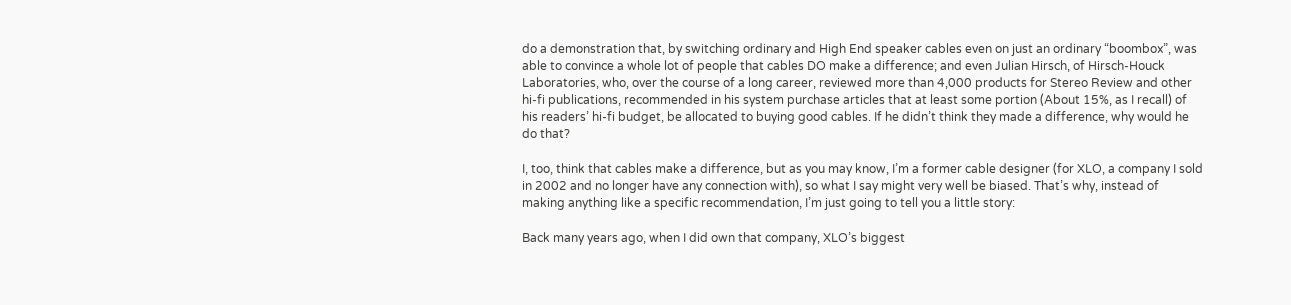do a demonstration that, by switching ordinary and High End speaker cables even on just an ordinary “boombox”, was able to convince a whole lot of people that cables DO make a difference; and even Julian Hirsch, of Hirsch-Houck Laboratories, who, over the course of a long career, reviewed more than 4,000 products for Stereo Review and other hi-fi publications, recommended in his system purchase articles that at least some portion (About 15%, as I recall) of his readers’ hi-fi budget, be allocated to buying good cables. If he didn’t think they made a difference, why would he do that?

I, too, think that cables make a difference, but as you may know, I’m a former cable designer (for XLO, a company I sold in 2002 and no longer have any connection with), so what I say might very well be biased. That’s why, instead of making anything like a specific recommendation, I’m just going to tell you a little story:

Back many years ago, when I did own that company, XLO’s biggest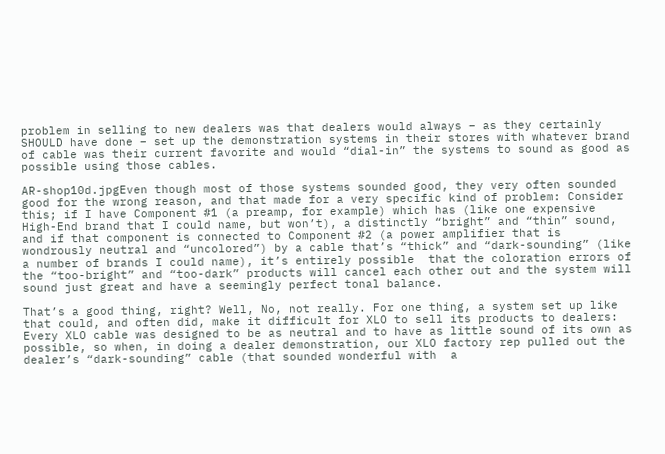problem in selling to new dealers was that dealers would always – as they certainly SHOULD have done – set up the demonstration systems in their stores with whatever brand of cable was their current favorite and would “dial-in” the systems to sound as good as possible using those cables.

AR-shop10d.jpgEven though most of those systems sounded good, they very often sounded good for the wrong reason, and that made for a very specific kind of problem: Consider this; if I have Component #1 (a preamp, for example) which has (like one expensive High-End brand that I could name, but won’t), a distinctly “bright” and “thin” sound, and if that component is connected to Component #2 (a power amplifier that is wondrously neutral and “uncolored”) by a cable that’s “thick” and “dark-sounding” (like a number of brands I could name), it’s entirely possible  that the coloration errors of the “too-bright” and “too-dark” products will cancel each other out and the system will sound just great and have a seemingly perfect tonal balance.

That’s a good thing, right? Well, No, not really. For one thing, a system set up like that could, and often did, make it difficult for XLO to sell its products to dealers: Every XLO cable was designed to be as neutral and to have as little sound of its own as possible, so when, in doing a dealer demonstration, our XLO factory rep pulled out the dealer’s “dark-sounding” cable (that sounded wonderful with  a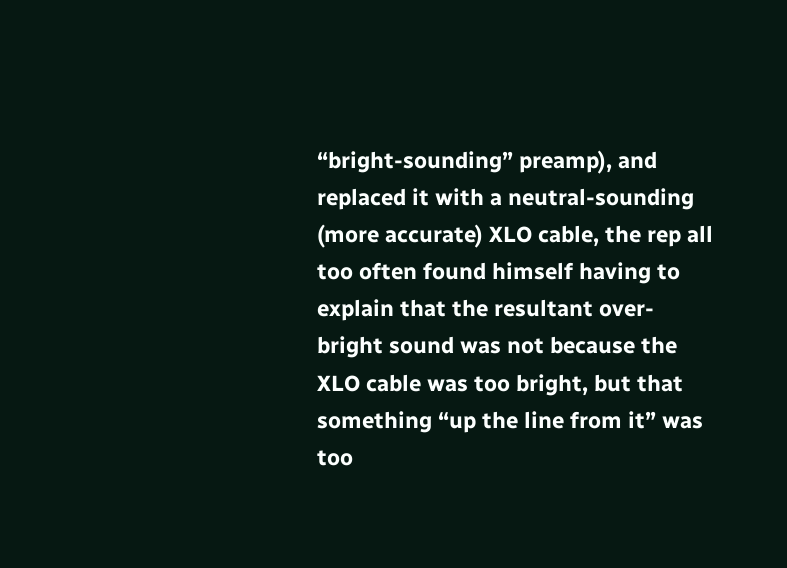“bright-sounding” preamp), and replaced it with a neutral-sounding (more accurate) XLO cable, the rep all too often found himself having to explain that the resultant over-bright sound was not because the XLO cable was too bright, but that something “up the line from it” was too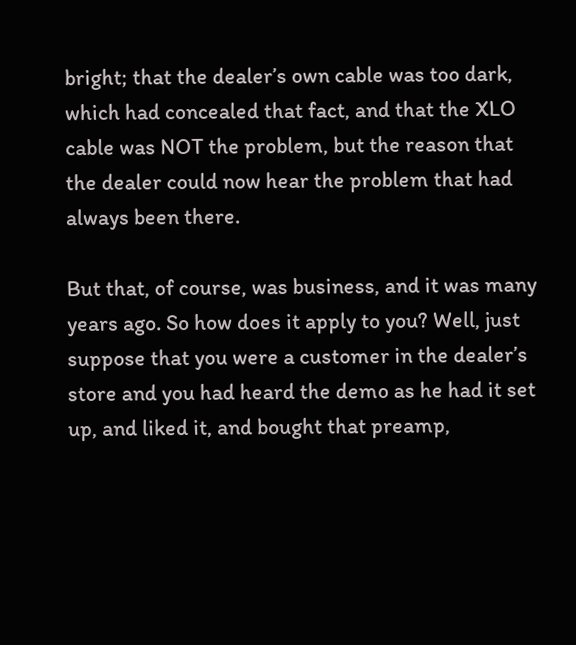bright; that the dealer’s own cable was too dark, which had concealed that fact, and that the XLO cable was NOT the problem, but the reason that the dealer could now hear the problem that had always been there.

But that, of course, was business, and it was many years ago. So how does it apply to you? Well, just suppose that you were a customer in the dealer’s store and you had heard the demo as he had it set up, and liked it, and bought that preamp,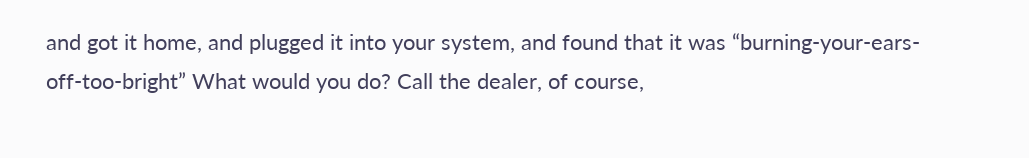and got it home, and plugged it into your system, and found that it was “burning-your-ears-off-too-bright” What would you do? Call the dealer, of course,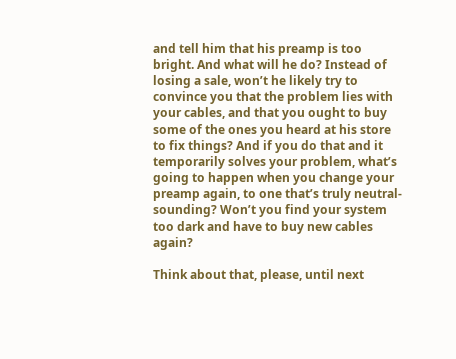and tell him that his preamp is too bright. And what will he do? Instead of losing a sale, won’t he likely try to convince you that the problem lies with your cables, and that you ought to buy some of the ones you heard at his store to fix things? And if you do that and it temporarily solves your problem, what’s going to happen when you change your preamp again, to one that’s truly neutral-sounding? Won’t you find your system too dark and have to buy new cables again?

Think about that, please, until next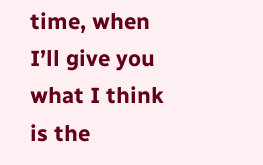time, when I’ll give you what I think is the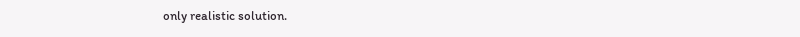only realistic solution.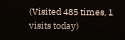(Visited 485 times, 1 visits today)